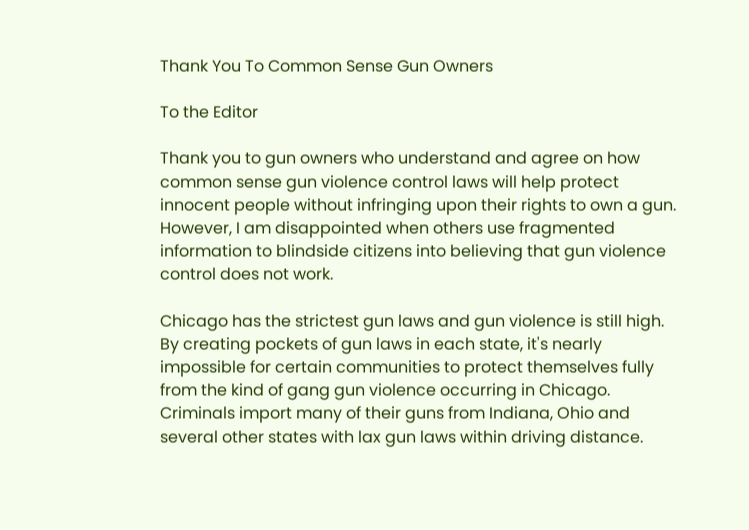Thank You To Common Sense Gun Owners

To the Editor

Thank you to gun owners who understand and agree on how common sense gun violence control laws will help protect innocent people without infringing upon their rights to own a gun. However, I am disappointed when others use fragmented information to blindside citizens into believing that gun violence control does not work.

Chicago has the strictest gun laws and gun violence is still high. By creating pockets of gun laws in each state, it's nearly impossible for certain communities to protect themselves fully from the kind of gang gun violence occurring in Chicago. Criminals import many of their guns from Indiana, Ohio and several other states with lax gun laws within driving distance.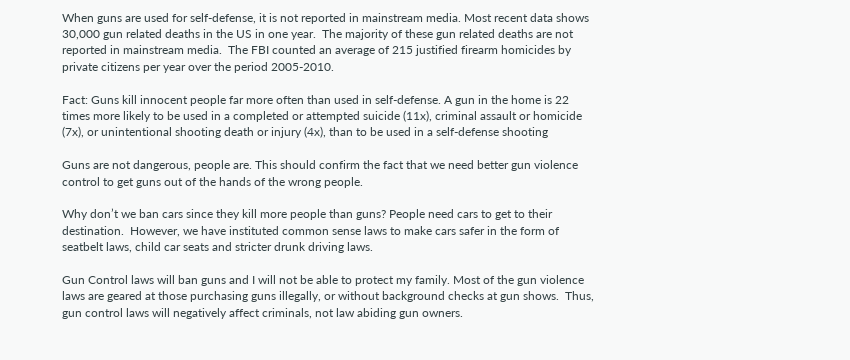When guns are used for self-defense, it is not reported in mainstream media. Most recent data shows 30,000 gun related deaths in the US in one year.  The majority of these gun related deaths are not reported in mainstream media.  The FBI counted an average of 215 justified firearm homicides by private citizens per year over the period 2005-2010.

Fact: Guns kill innocent people far more often than used in self-defense. A gun in the home is 22 times more likely to be used in a completed or attempted suicide (11x), criminal assault or homicide (7x), or unintentional shooting death or injury (4x), than to be used in a self-defense shooting

Guns are not dangerous, people are. This should confirm the fact that we need better gun violence control to get guns out of the hands of the wrong people.

Why don’t we ban cars since they kill more people than guns? People need cars to get to their destination.  However, we have instituted common sense laws to make cars safer in the form of seatbelt laws, child car seats and stricter drunk driving laws.

Gun Control laws will ban guns and I will not be able to protect my family. Most of the gun violence laws are geared at those purchasing guns illegally, or without background checks at gun shows.  Thus, gun control laws will negatively affect criminals, not law abiding gun owners.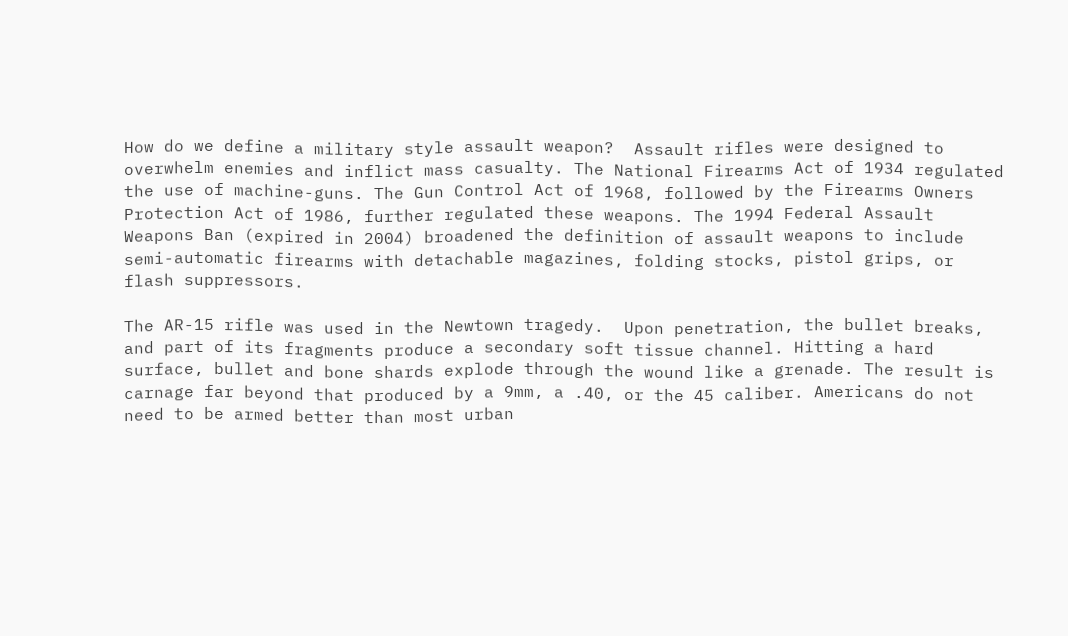How do we define a military style assault weapon?  Assault rifles were designed to overwhelm enemies and inflict mass casualty. The National Firearms Act of 1934 regulated the use of machine-guns. The Gun Control Act of 1968, followed by the Firearms Owners Protection Act of 1986, further regulated these weapons. The 1994 Federal Assault Weapons Ban (expired in 2004) broadened the definition of assault weapons to include semi-automatic firearms with detachable magazines, folding stocks, pistol grips, or flash suppressors.

The AR-15 rifle was used in the Newtown tragedy.  Upon penetration, the bullet breaks, and part of its fragments produce a secondary soft tissue channel. Hitting a hard surface, bullet and bone shards explode through the wound like a grenade. The result is carnage far beyond that produced by a 9mm, a .40, or the 45 caliber. Americans do not need to be armed better than most urban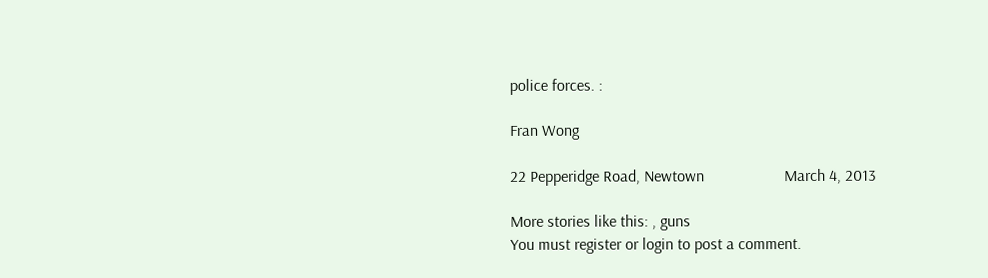police forces. :

Fran Wong

22 Pepperidge Road, Newtown                    March 4, 2013

More stories like this: , guns
You must register or login to post a comment.